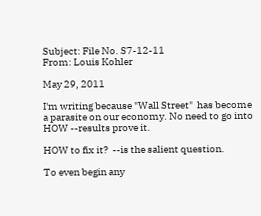Subject: File No. S7-12-11
From: Louis Kohler

May 29, 2011

I'm writing because "Wall Street"  has become a parasite on our economy. No need to go into HOW --results prove it.

HOW to fix it?  --is the salient question.

To even begin any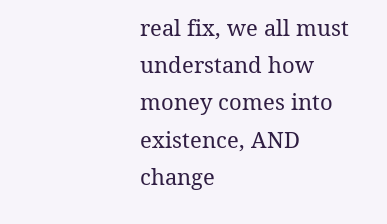real fix, we all must understand how money comes into existence, AND change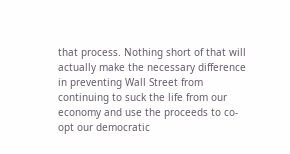that process. Nothing short of that will actually make the necessary difference in preventing Wall Street from continuing to suck the life from our economy and use the proceeds to co-opt our democratic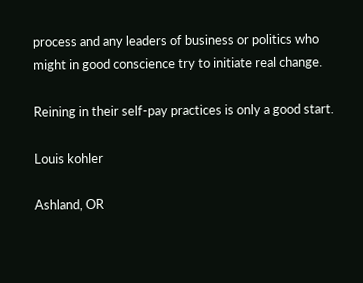process and any leaders of business or politics who might in good conscience try to initiate real change.

Reining in their self-pay practices is only a good start.

Louis kohler

Ashland, OR